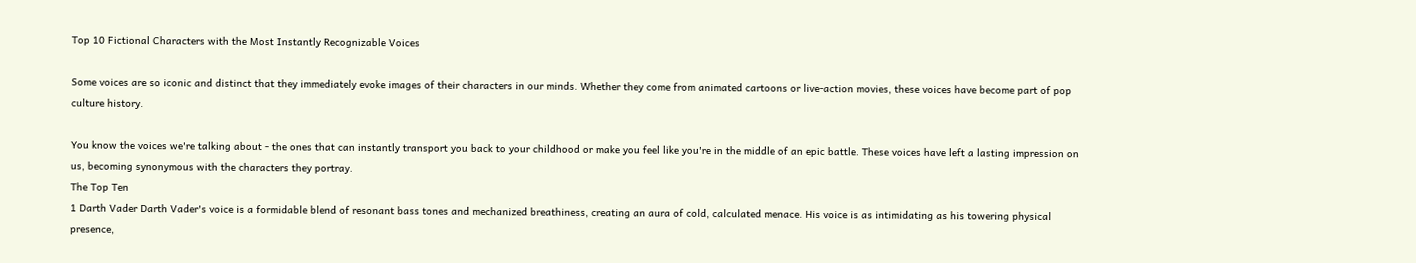Top 10 Fictional Characters with the Most Instantly Recognizable Voices

Some voices are so iconic and distinct that they immediately evoke images of their characters in our minds. Whether they come from animated cartoons or live-action movies, these voices have become part of pop culture history.

You know the voices we're talking about - the ones that can instantly transport you back to your childhood or make you feel like you're in the middle of an epic battle. These voices have left a lasting impression on us, becoming synonymous with the characters they portray.
The Top Ten
1 Darth Vader Darth Vader's voice is a formidable blend of resonant bass tones and mechanized breathiness, creating an aura of cold, calculated menace. His voice is as intimidating as his towering physical presence,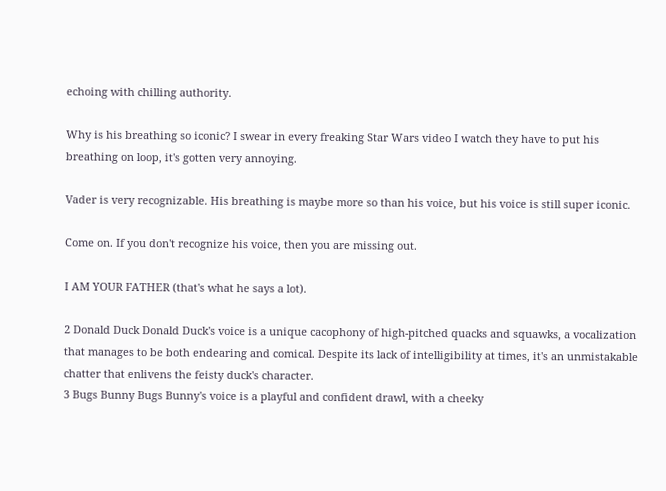echoing with chilling authority.

Why is his breathing so iconic? I swear in every freaking Star Wars video I watch they have to put his breathing on loop, it's gotten very annoying.

Vader is very recognizable. His breathing is maybe more so than his voice, but his voice is still super iconic.

Come on. If you don't recognize his voice, then you are missing out.

I AM YOUR FATHER (that's what he says a lot).

2 Donald Duck Donald Duck's voice is a unique cacophony of high-pitched quacks and squawks, a vocalization that manages to be both endearing and comical. Despite its lack of intelligibility at times, it's an unmistakable chatter that enlivens the feisty duck's character.
3 Bugs Bunny Bugs Bunny's voice is a playful and confident drawl, with a cheeky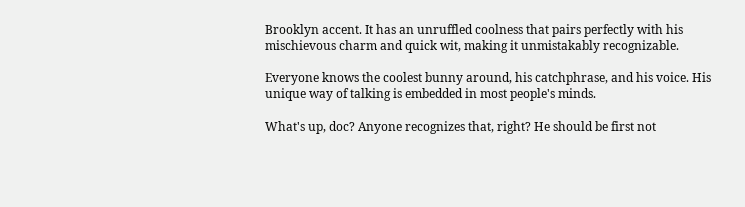Brooklyn accent. It has an unruffled coolness that pairs perfectly with his mischievous charm and quick wit, making it unmistakably recognizable.

Everyone knows the coolest bunny around, his catchphrase, and his voice. His unique way of talking is embedded in most people's minds.

What's up, doc? Anyone recognizes that, right? He should be first not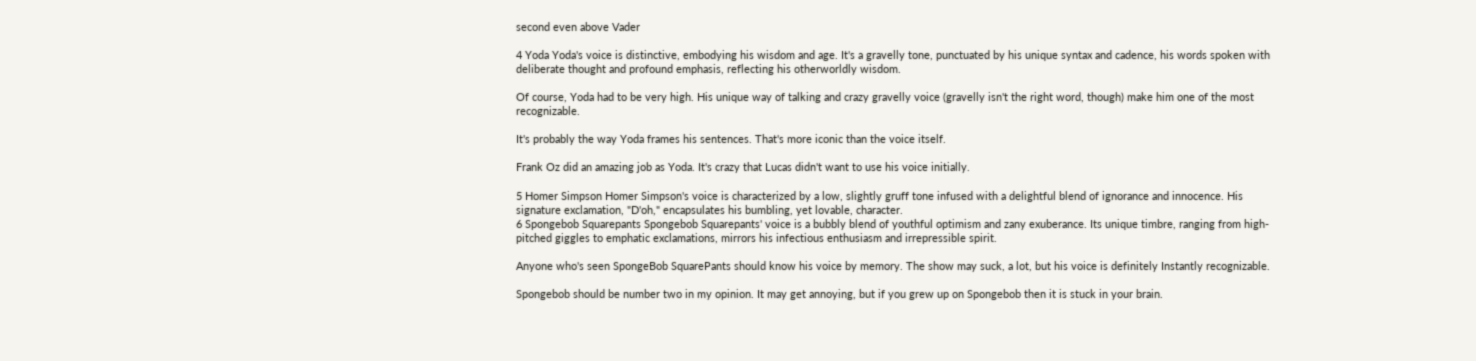second even above Vader

4 Yoda Yoda's voice is distinctive, embodying his wisdom and age. It's a gravelly tone, punctuated by his unique syntax and cadence, his words spoken with deliberate thought and profound emphasis, reflecting his otherworldly wisdom.

Of course, Yoda had to be very high. His unique way of talking and crazy gravelly voice (gravelly isn't the right word, though) make him one of the most recognizable.

It's probably the way Yoda frames his sentences. That's more iconic than the voice itself.

Frank Oz did an amazing job as Yoda. It's crazy that Lucas didn't want to use his voice initially.

5 Homer Simpson Homer Simpson's voice is characterized by a low, slightly gruff tone infused with a delightful blend of ignorance and innocence. His signature exclamation, "D'oh," encapsulates his bumbling, yet lovable, character.
6 Spongebob Squarepants Spongebob Squarepants' voice is a bubbly blend of youthful optimism and zany exuberance. Its unique timbre, ranging from high-pitched giggles to emphatic exclamations, mirrors his infectious enthusiasm and irrepressible spirit.

Anyone who's seen SpongeBob SquarePants should know his voice by memory. The show may suck, a lot, but his voice is definitely Instantly recognizable.

Spongebob should be number two in my opinion. It may get annoying, but if you grew up on Spongebob then it is stuck in your brain.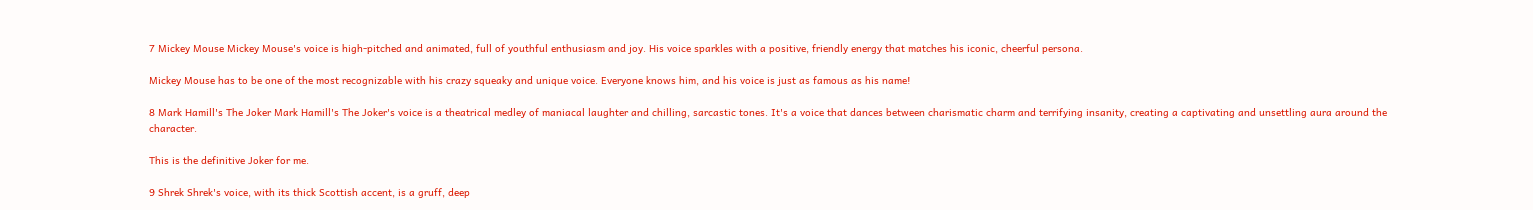7 Mickey Mouse Mickey Mouse's voice is high-pitched and animated, full of youthful enthusiasm and joy. His voice sparkles with a positive, friendly energy that matches his iconic, cheerful persona.

Mickey Mouse has to be one of the most recognizable with his crazy squeaky and unique voice. Everyone knows him, and his voice is just as famous as his name!

8 Mark Hamill's The Joker Mark Hamill's The Joker's voice is a theatrical medley of maniacal laughter and chilling, sarcastic tones. It's a voice that dances between charismatic charm and terrifying insanity, creating a captivating and unsettling aura around the character.

This is the definitive Joker for me.

9 Shrek Shrek's voice, with its thick Scottish accent, is a gruff, deep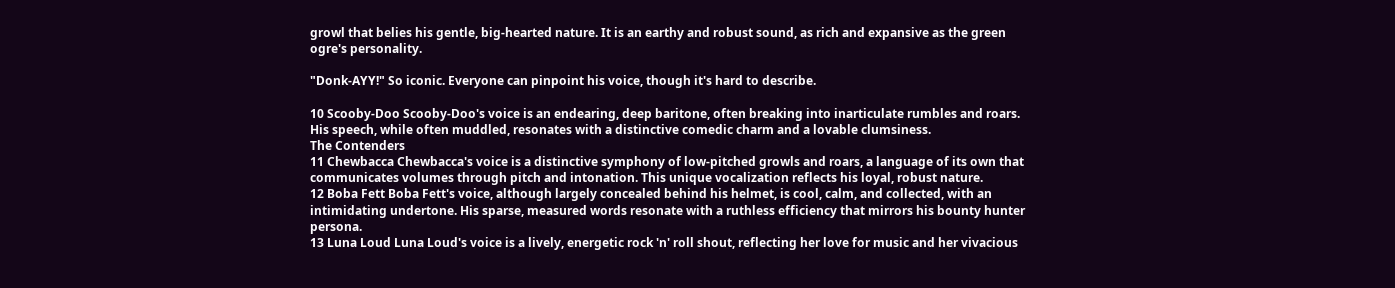growl that belies his gentle, big-hearted nature. It is an earthy and robust sound, as rich and expansive as the green ogre's personality.

"Donk-AYY!" So iconic. Everyone can pinpoint his voice, though it's hard to describe.

10 Scooby-Doo Scooby-Doo's voice is an endearing, deep baritone, often breaking into inarticulate rumbles and roars. His speech, while often muddled, resonates with a distinctive comedic charm and a lovable clumsiness.
The Contenders
11 Chewbacca Chewbacca's voice is a distinctive symphony of low-pitched growls and roars, a language of its own that communicates volumes through pitch and intonation. This unique vocalization reflects his loyal, robust nature.
12 Boba Fett Boba Fett's voice, although largely concealed behind his helmet, is cool, calm, and collected, with an intimidating undertone. His sparse, measured words resonate with a ruthless efficiency that mirrors his bounty hunter persona.
13 Luna Loud Luna Loud's voice is a lively, energetic rock 'n' roll shout, reflecting her love for music and her vivacious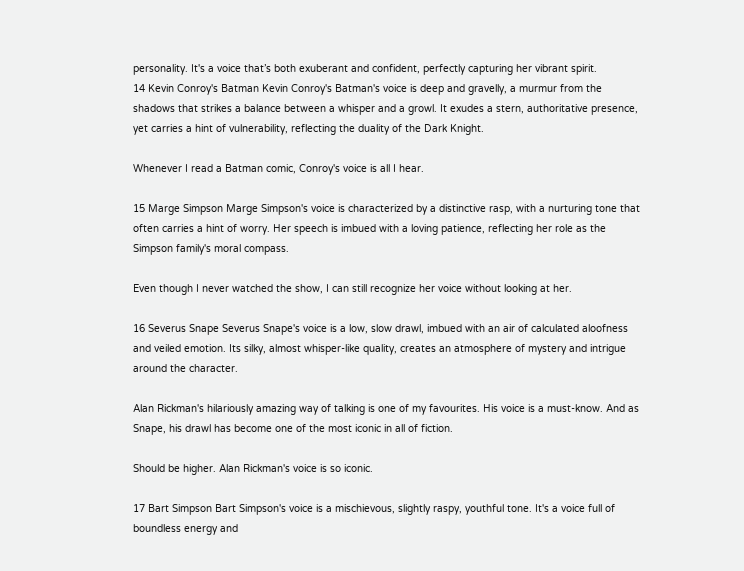personality. It's a voice that’s both exuberant and confident, perfectly capturing her vibrant spirit.
14 Kevin Conroy's Batman Kevin Conroy's Batman's voice is deep and gravelly, a murmur from the shadows that strikes a balance between a whisper and a growl. It exudes a stern, authoritative presence, yet carries a hint of vulnerability, reflecting the duality of the Dark Knight.

Whenever I read a Batman comic, Conroy's voice is all I hear.

15 Marge Simpson Marge Simpson's voice is characterized by a distinctive rasp, with a nurturing tone that often carries a hint of worry. Her speech is imbued with a loving patience, reflecting her role as the Simpson family's moral compass.

Even though I never watched the show, I can still recognize her voice without looking at her.

16 Severus Snape Severus Snape's voice is a low, slow drawl, imbued with an air of calculated aloofness and veiled emotion. Its silky, almost whisper-like quality, creates an atmosphere of mystery and intrigue around the character.

Alan Rickman's hilariously amazing way of talking is one of my favourites. His voice is a must-know. And as Snape, his drawl has become one of the most iconic in all of fiction.

Should be higher. Alan Rickman's voice is so iconic.

17 Bart Simpson Bart Simpson's voice is a mischievous, slightly raspy, youthful tone. It's a voice full of boundless energy and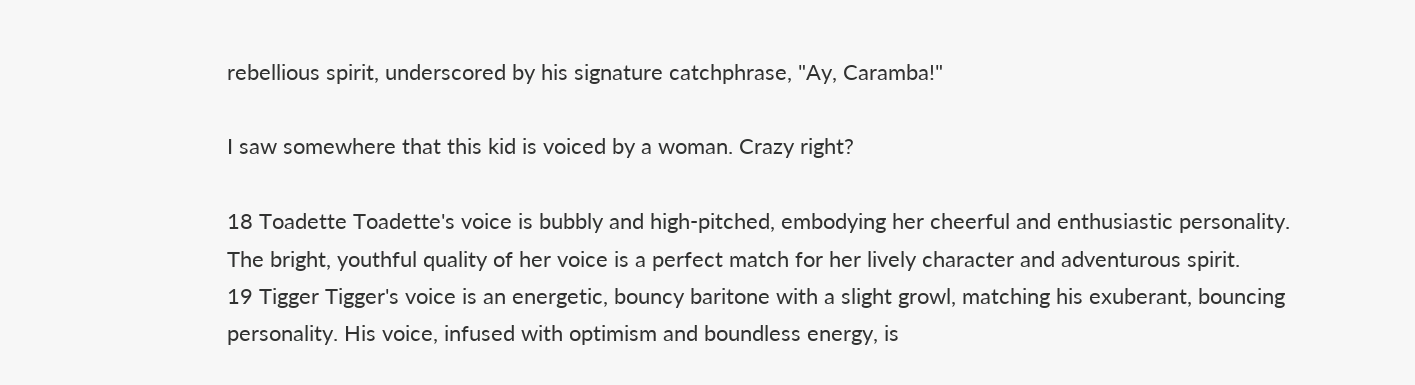rebellious spirit, underscored by his signature catchphrase, "Ay, Caramba!"

I saw somewhere that this kid is voiced by a woman. Crazy right?

18 Toadette Toadette's voice is bubbly and high-pitched, embodying her cheerful and enthusiastic personality. The bright, youthful quality of her voice is a perfect match for her lively character and adventurous spirit.
19 Tigger Tigger's voice is an energetic, bouncy baritone with a slight growl, matching his exuberant, bouncing personality. His voice, infused with optimism and boundless energy, is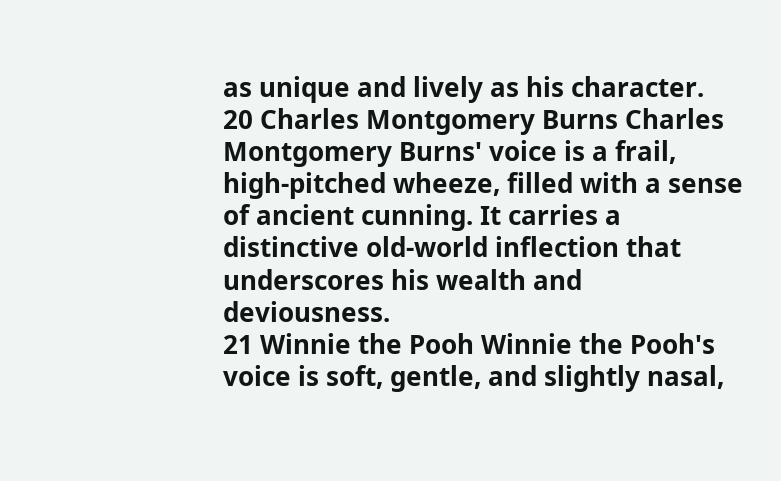as unique and lively as his character.
20 Charles Montgomery Burns Charles Montgomery Burns' voice is a frail, high-pitched wheeze, filled with a sense of ancient cunning. It carries a distinctive old-world inflection that underscores his wealth and deviousness.
21 Winnie the Pooh Winnie the Pooh's voice is soft, gentle, and slightly nasal,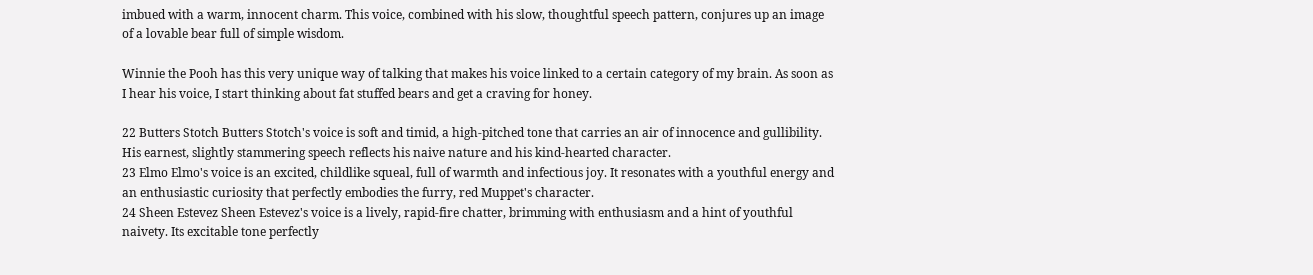imbued with a warm, innocent charm. This voice, combined with his slow, thoughtful speech pattern, conjures up an image of a lovable bear full of simple wisdom.

Winnie the Pooh has this very unique way of talking that makes his voice linked to a certain category of my brain. As soon as I hear his voice, I start thinking about fat stuffed bears and get a craving for honey.

22 Butters Stotch Butters Stotch's voice is soft and timid, a high-pitched tone that carries an air of innocence and gullibility. His earnest, slightly stammering speech reflects his naive nature and his kind-hearted character.
23 Elmo Elmo's voice is an excited, childlike squeal, full of warmth and infectious joy. It resonates with a youthful energy and an enthusiastic curiosity that perfectly embodies the furry, red Muppet's character.
24 Sheen Estevez Sheen Estevez's voice is a lively, rapid-fire chatter, brimming with enthusiasm and a hint of youthful naivety. Its excitable tone perfectly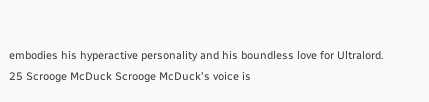embodies his hyperactive personality and his boundless love for Ultralord.
25 Scrooge McDuck Scrooge McDuck's voice is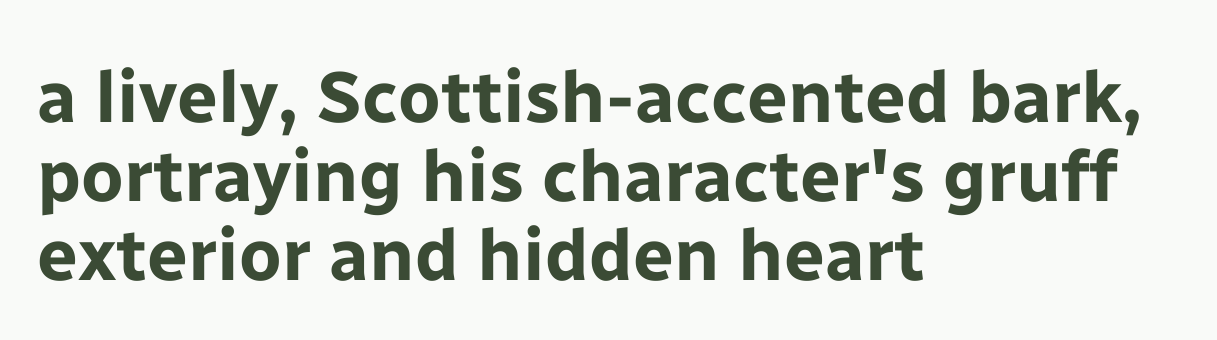a lively, Scottish-accented bark, portraying his character's gruff exterior and hidden heart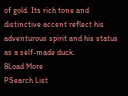of gold. Its rich tone and distinctive accent reflect his adventurous spirit and his status as a self-made duck.
8Load More
PSearch List